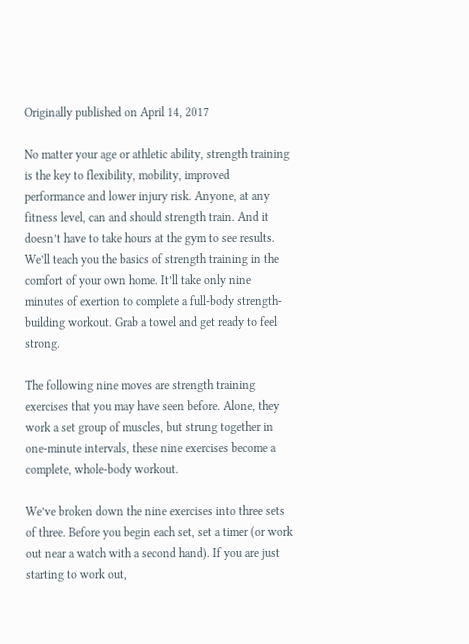Originally published on April 14, 2017

No matter your age or athletic ability, strength training is the key to flexibility, mobility, improved performance and lower injury risk. Anyone, at any fitness level, can and should strength train. And it doesn’t have to take hours at the gym to see results. We’ll teach you the basics of strength training in the comfort of your own home. It’ll take only nine minutes of exertion to complete a full-body strength-building workout. Grab a towel and get ready to feel strong.

The following nine moves are strength training exercises that you may have seen before. Alone, they work a set group of muscles, but strung together in one-minute intervals, these nine exercises become a complete, whole-body workout.

We’ve broken down the nine exercises into three sets of three. Before you begin each set, set a timer (or work out near a watch with a second hand). If you are just starting to work out,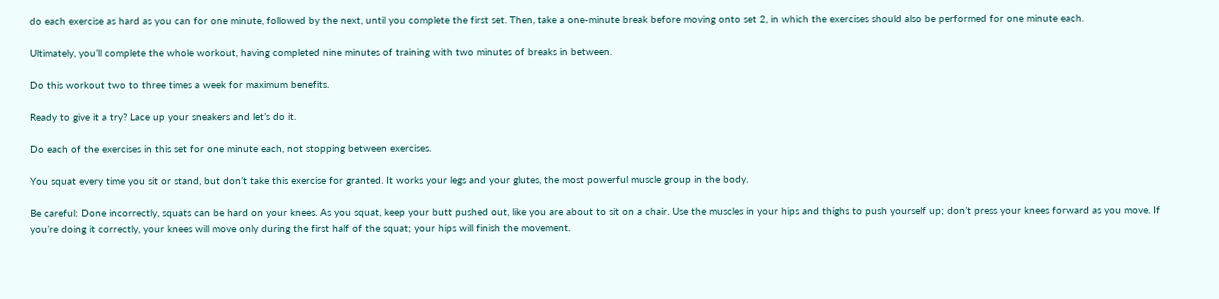do each exercise as hard as you can for one minute, followed by the next, until you complete the first set. Then, take a one-minute break before moving onto set 2, in which the exercises should also be performed for one minute each.

Ultimately, you’ll complete the whole workout, having completed nine minutes of training with two minutes of breaks in between.

Do this workout two to three times a week for maximum benefits.

Ready to give it a try? Lace up your sneakers and let’s do it.

Do each of the exercises in this set for one minute each, not stopping between exercises.

You squat every time you sit or stand, but don’t take this exercise for granted. It works your legs and your glutes, the most powerful muscle group in the body.

Be careful: Done incorrectly, squats can be hard on your knees. As you squat, keep your butt pushed out, like you are about to sit on a chair. Use the muscles in your hips and thighs to push yourself up; don’t press your knees forward as you move. If you’re doing it correctly, your knees will move only during the first half of the squat; your hips will finish the movement.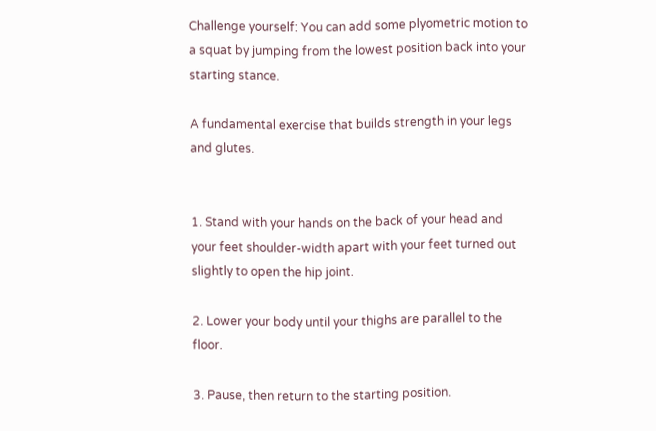Challenge yourself: You can add some plyometric motion to a squat by jumping from the lowest position back into your starting stance.

A fundamental exercise that builds strength in your legs and glutes.


1. Stand with your hands on the back of your head and your feet shoulder-width apart with your feet turned out slightly to open the hip joint.

2. Lower your body until your thighs are parallel to the floor.

3. Pause, then return to the starting position.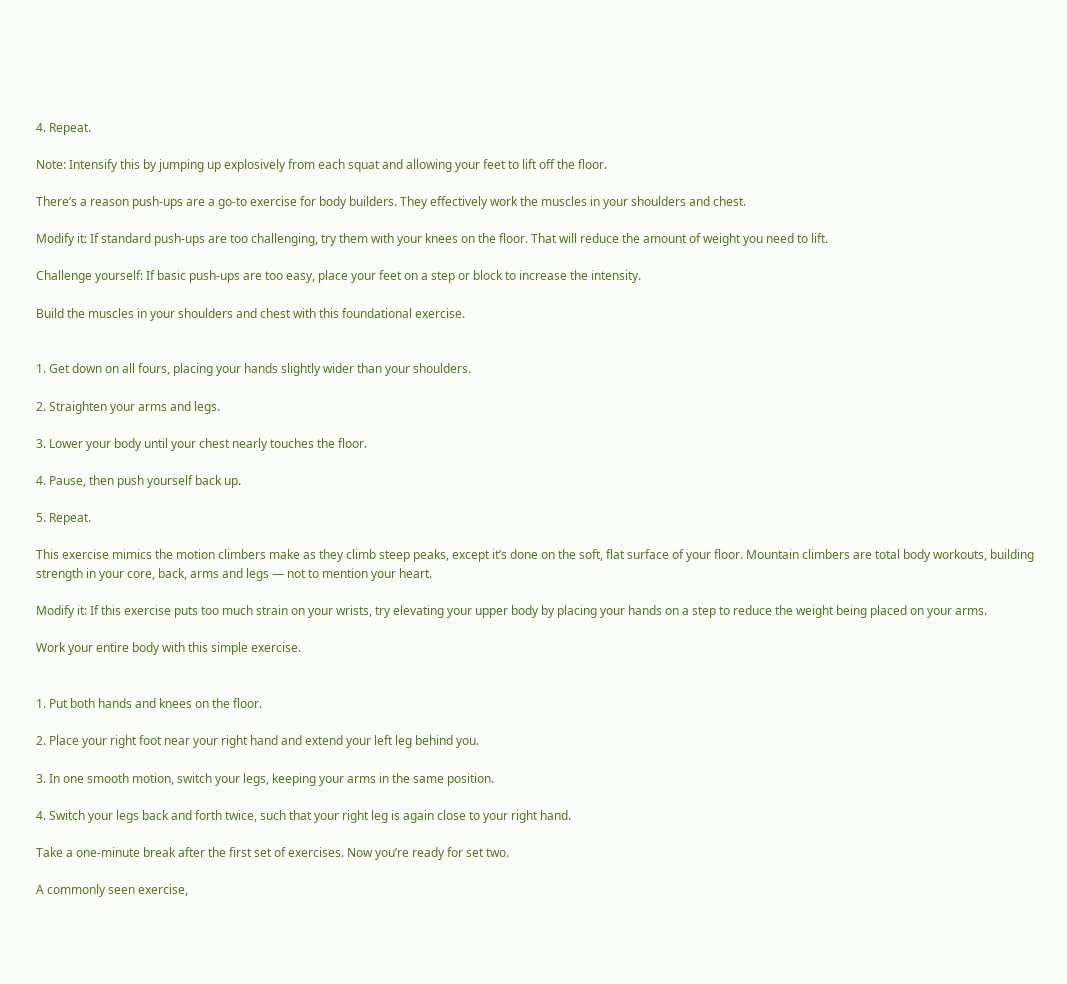4. Repeat.

Note: Intensify this by jumping up explosively from each squat and allowing your feet to lift off the floor.

There’s a reason push-ups are a go-to exercise for body builders. They effectively work the muscles in your shoulders and chest.

Modify it: If standard push-ups are too challenging, try them with your knees on the floor. That will reduce the amount of weight you need to lift.

Challenge yourself: If basic push-ups are too easy, place your feet on a step or block to increase the intensity.

Build the muscles in your shoulders and chest with this foundational exercise.


1. Get down on all fours, placing your hands slightly wider than your shoulders.

2. Straighten your arms and legs.

3. Lower your body until your chest nearly touches the floor.

4. Pause, then push yourself back up.

5. Repeat.

This exercise mimics the motion climbers make as they climb steep peaks, except it’s done on the soft, flat surface of your floor. Mountain climbers are total body workouts, building strength in your core, back, arms and legs — not to mention your heart.

Modify it: If this exercise puts too much strain on your wrists, try elevating your upper body by placing your hands on a step to reduce the weight being placed on your arms.

Work your entire body with this simple exercise.


1. Put both hands and knees on the floor.

2. Place your right foot near your right hand and extend your left leg behind you.

3. In one smooth motion, switch your legs, keeping your arms in the same position.

4. Switch your legs back and forth twice, such that your right leg is again close to your right hand.

Take a one-minute break after the first set of exercises. Now you’re ready for set two.

A commonly seen exercise,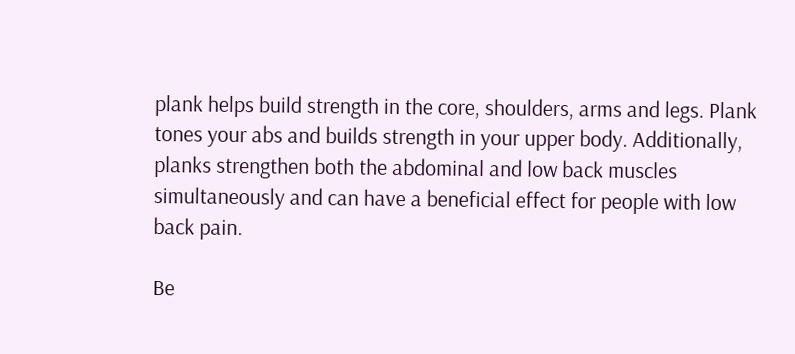plank helps build strength in the core, shoulders, arms and legs. Plank tones your abs and builds strength in your upper body. Additionally, planks strengthen both the abdominal and low back muscles simultaneously and can have a beneficial effect for people with low back pain.

Be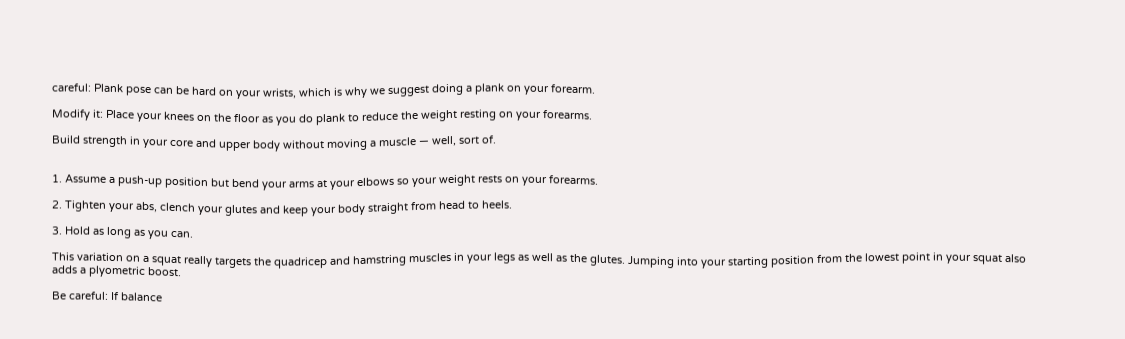careful: Plank pose can be hard on your wrists, which is why we suggest doing a plank on your forearm.

Modify it: Place your knees on the floor as you do plank to reduce the weight resting on your forearms.

Build strength in your core and upper body without moving a muscle — well, sort of.


1. Assume a push-up position but bend your arms at your elbows so your weight rests on your forearms.

2. Tighten your abs, clench your glutes and keep your body straight from head to heels.

3. Hold as long as you can.

This variation on a squat really targets the quadricep and hamstring muscles in your legs as well as the glutes. Jumping into your starting position from the lowest point in your squat also adds a plyometric boost.

Be careful: If balance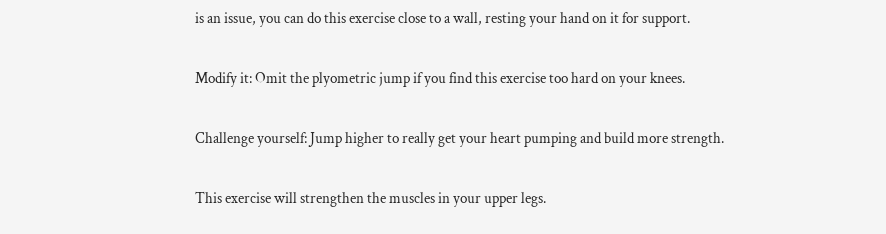is an issue, you can do this exercise close to a wall, resting your hand on it for support.

Modify it: Omit the plyometric jump if you find this exercise too hard on your knees.

Challenge yourself: Jump higher to really get your heart pumping and build more strength.

This exercise will strengthen the muscles in your upper legs.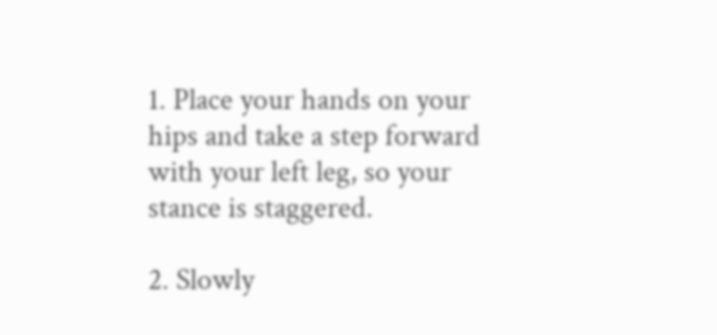1. Place your hands on your hips and take a step forward with your left leg, so your stance is staggered.

2. Slowly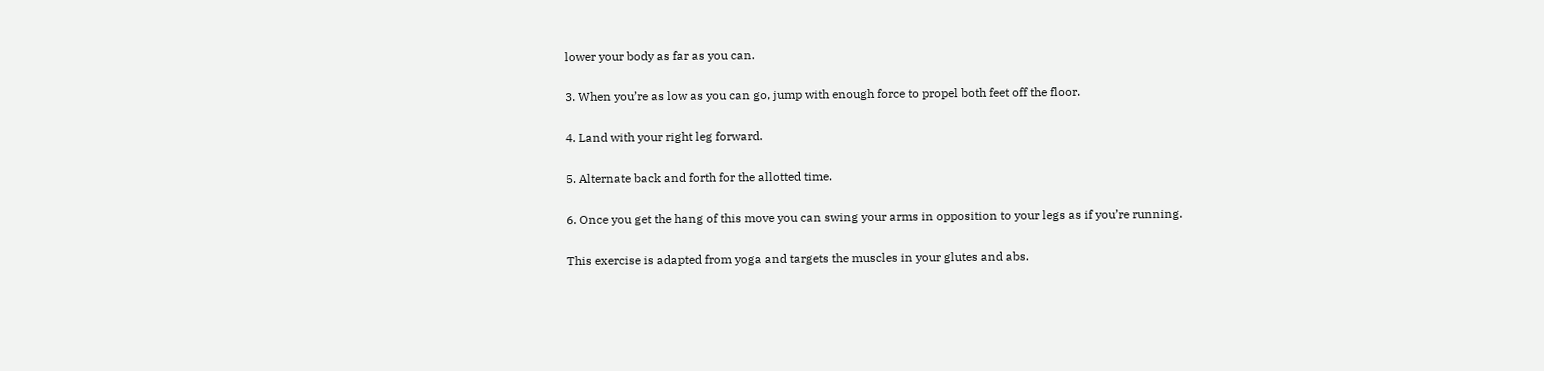lower your body as far as you can.

3. When you’re as low as you can go, jump with enough force to propel both feet off the floor.

4. Land with your right leg forward.

5. Alternate back and forth for the allotted time.

6. Once you get the hang of this move you can swing your arms in opposition to your legs as if you’re running.

This exercise is adapted from yoga and targets the muscles in your glutes and abs.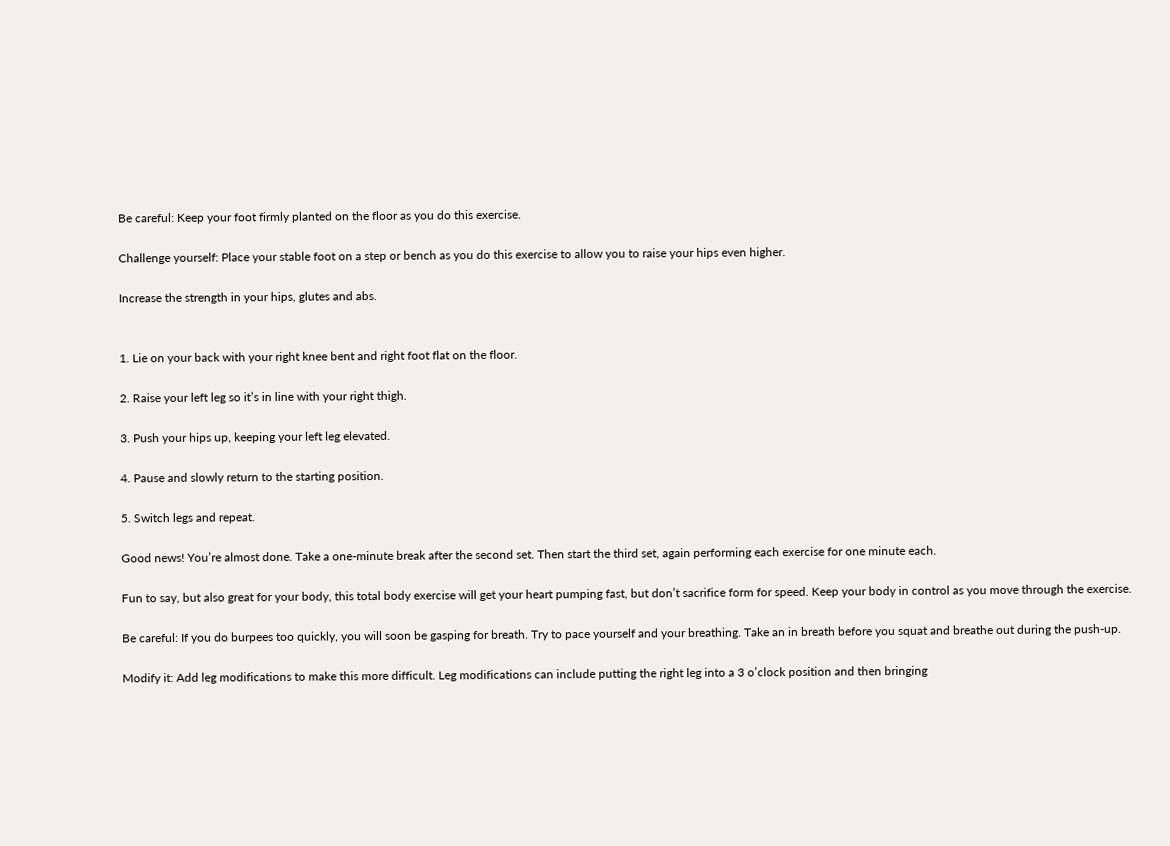Be careful: Keep your foot firmly planted on the floor as you do this exercise.

Challenge yourself: Place your stable foot on a step or bench as you do this exercise to allow you to raise your hips even higher.

Increase the strength in your hips, glutes and abs.


1. Lie on your back with your right knee bent and right foot flat on the floor.

2. Raise your left leg so it’s in line with your right thigh.

3. Push your hips up, keeping your left leg elevated.

4. Pause and slowly return to the starting position.

5. Switch legs and repeat.

Good news! You’re almost done. Take a one-minute break after the second set. Then start the third set, again performing each exercise for one minute each.

Fun to say, but also great for your body, this total body exercise will get your heart pumping fast, but don’t sacrifice form for speed. Keep your body in control as you move through the exercise.

Be careful: If you do burpees too quickly, you will soon be gasping for breath. Try to pace yourself and your breathing. Take an in breath before you squat and breathe out during the push-up.

Modify it: Add leg modifications to make this more difficult. Leg modifications can include putting the right leg into a 3 o’clock position and then bringing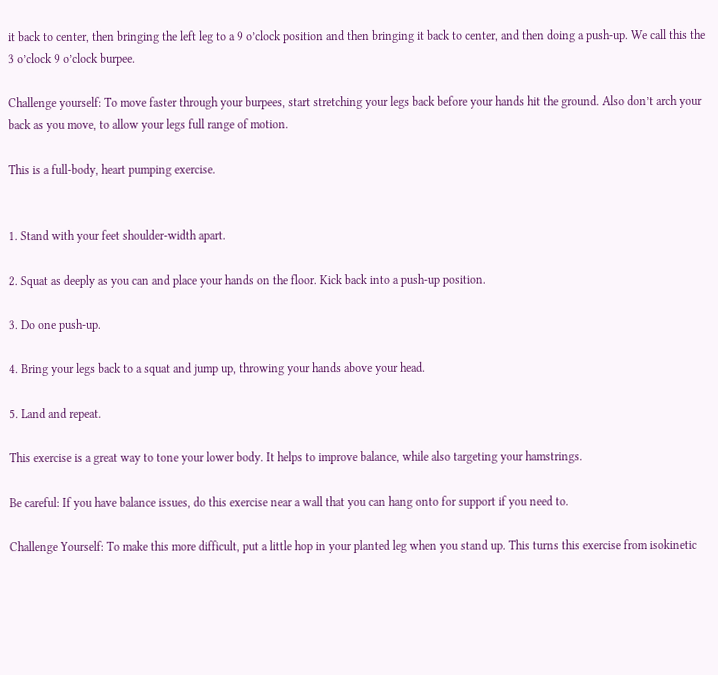it back to center, then bringing the left leg to a 9 o’clock position and then bringing it back to center, and then doing a push-up. We call this the 3 o’clock 9 o’clock burpee.

Challenge yourself: To move faster through your burpees, start stretching your legs back before your hands hit the ground. Also don’t arch your back as you move, to allow your legs full range of motion.

This is a full-body, heart pumping exercise.


1. Stand with your feet shoulder-width apart.

2. Squat as deeply as you can and place your hands on the floor. Kick back into a push-up position.

3. Do one push-up.

4. Bring your legs back to a squat and jump up, throwing your hands above your head.

5. Land and repeat.

This exercise is a great way to tone your lower body. It helps to improve balance, while also targeting your hamstrings.

Be careful: If you have balance issues, do this exercise near a wall that you can hang onto for support if you need to.

Challenge Yourself: To make this more difficult, put a little hop in your planted leg when you stand up. This turns this exercise from isokinetic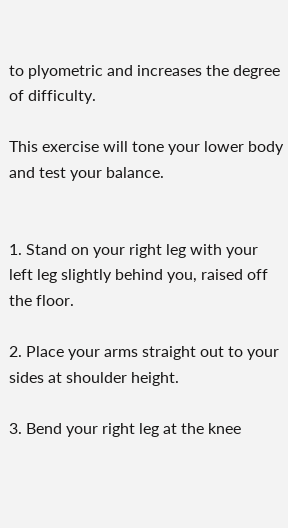to plyometric and increases the degree of difficulty.

This exercise will tone your lower body and test your balance.


1. Stand on your right leg with your left leg slightly behind you, raised off the floor.

2. Place your arms straight out to your sides at shoulder height.

3. Bend your right leg at the knee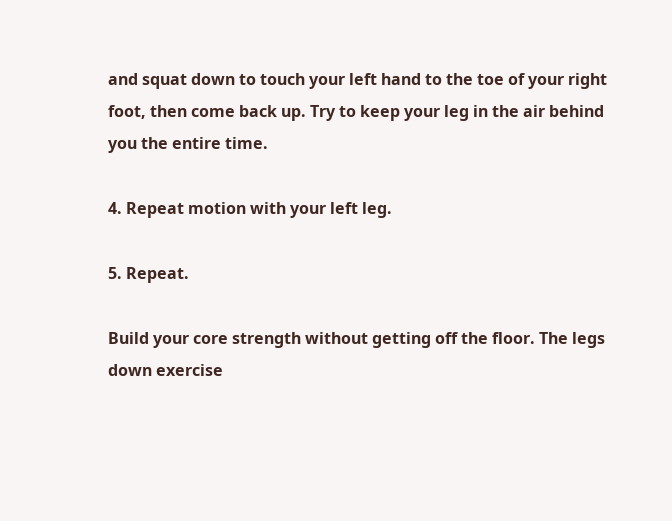and squat down to touch your left hand to the toe of your right foot, then come back up. Try to keep your leg in the air behind you the entire time.

4. Repeat motion with your left leg.

5. Repeat.

Build your core strength without getting off the floor. The legs down exercise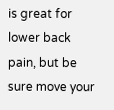is great for lower back pain, but be sure move your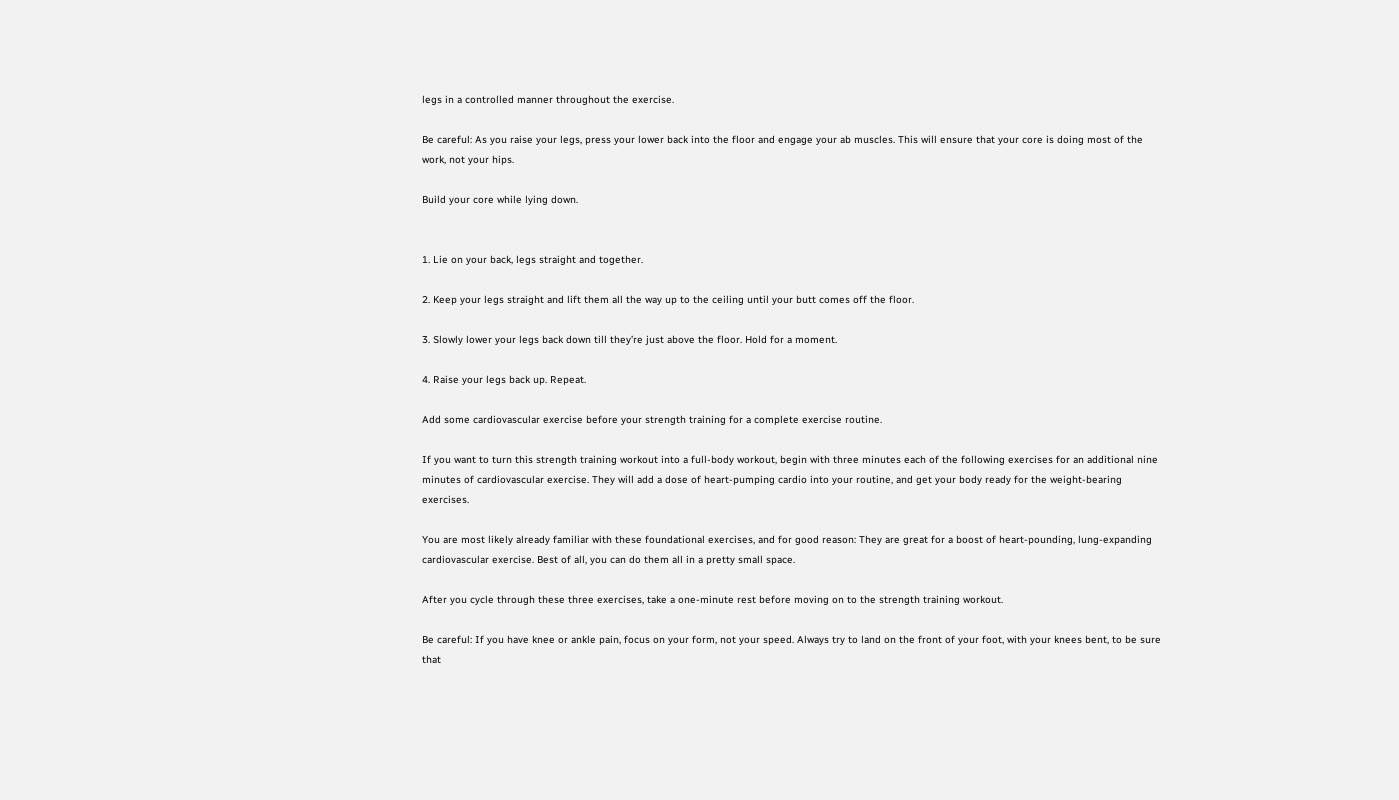legs in a controlled manner throughout the exercise.

Be careful: As you raise your legs, press your lower back into the floor and engage your ab muscles. This will ensure that your core is doing most of the work, not your hips.

Build your core while lying down.


1. Lie on your back, legs straight and together.

2. Keep your legs straight and lift them all the way up to the ceiling until your butt comes off the floor.

3. Slowly lower your legs back down till they’re just above the floor. Hold for a moment.

4. Raise your legs back up. Repeat.

Add some cardiovascular exercise before your strength training for a complete exercise routine.

If you want to turn this strength training workout into a full-body workout, begin with three minutes each of the following exercises for an additional nine minutes of cardiovascular exercise. They will add a dose of heart-pumping cardio into your routine, and get your body ready for the weight-bearing exercises.

You are most likely already familiar with these foundational exercises, and for good reason: They are great for a boost of heart-pounding, lung-expanding cardiovascular exercise. Best of all, you can do them all in a pretty small space.

After you cycle through these three exercises, take a one-minute rest before moving on to the strength training workout.

Be careful: If you have knee or ankle pain, focus on your form, not your speed. Always try to land on the front of your foot, with your knees bent, to be sure that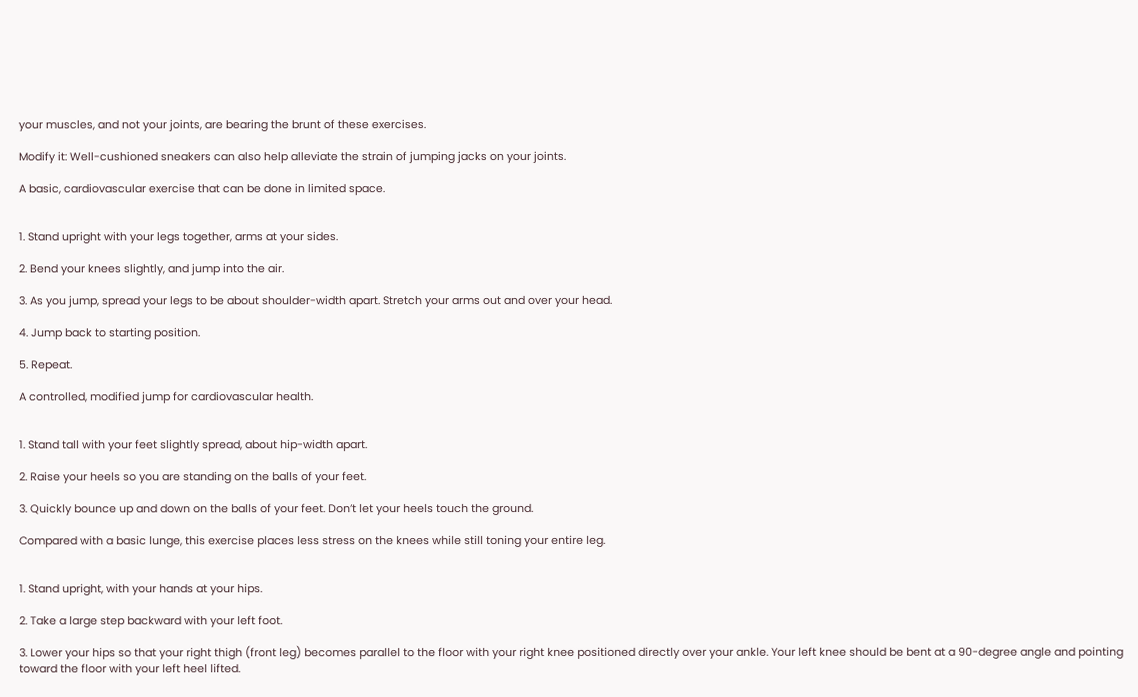your muscles, and not your joints, are bearing the brunt of these exercises.

Modify it: Well-cushioned sneakers can also help alleviate the strain of jumping jacks on your joints.

A basic, cardiovascular exercise that can be done in limited space.


1. Stand upright with your legs together, arms at your sides.

2. Bend your knees slightly, and jump into the air.

3. As you jump, spread your legs to be about shoulder-width apart. Stretch your arms out and over your head.

4. Jump back to starting position.

5. Repeat.

A controlled, modified jump for cardiovascular health.


1. Stand tall with your feet slightly spread, about hip-width apart.

2. Raise your heels so you are standing on the balls of your feet.

3. Quickly bounce up and down on the balls of your feet. Don’t let your heels touch the ground.

Compared with a basic lunge, this exercise places less stress on the knees while still toning your entire leg.


1. Stand upright, with your hands at your hips.

2. Take a large step backward with your left foot.

3. Lower your hips so that your right thigh (front leg) becomes parallel to the floor with your right knee positioned directly over your ankle. Your left knee should be bent at a 90-degree angle and pointing toward the floor with your left heel lifted.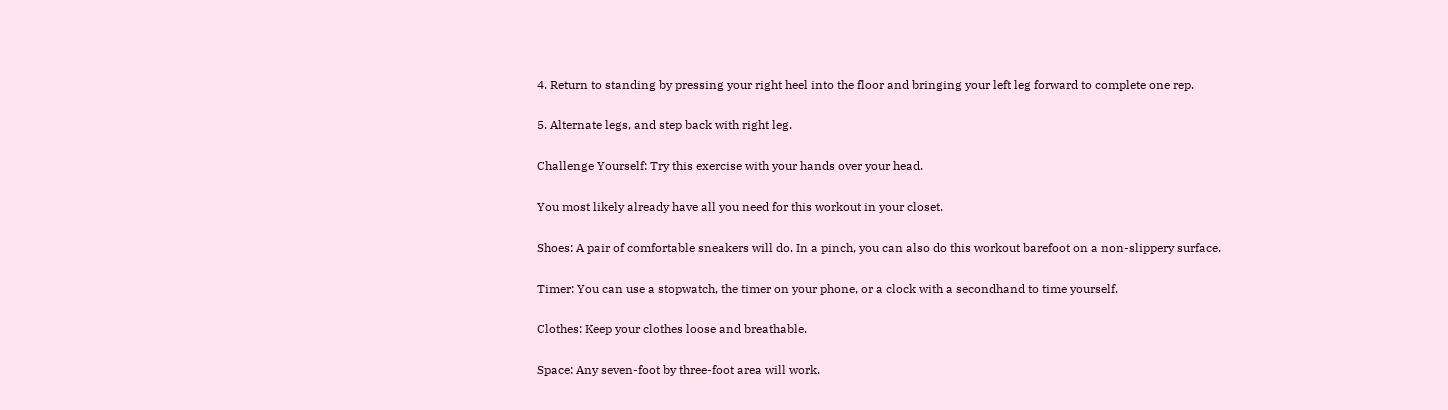4. Return to standing by pressing your right heel into the floor and bringing your left leg forward to complete one rep.

5. Alternate legs, and step back with right leg.

Challenge Yourself: Try this exercise with your hands over your head.

You most likely already have all you need for this workout in your closet.

Shoes: A pair of comfortable sneakers will do. In a pinch, you can also do this workout barefoot on a non-slippery surface.

Timer: You can use a stopwatch, the timer on your phone, or a clock with a secondhand to time yourself.

Clothes: Keep your clothes loose and breathable.

Space: Any seven-foot by three-foot area will work.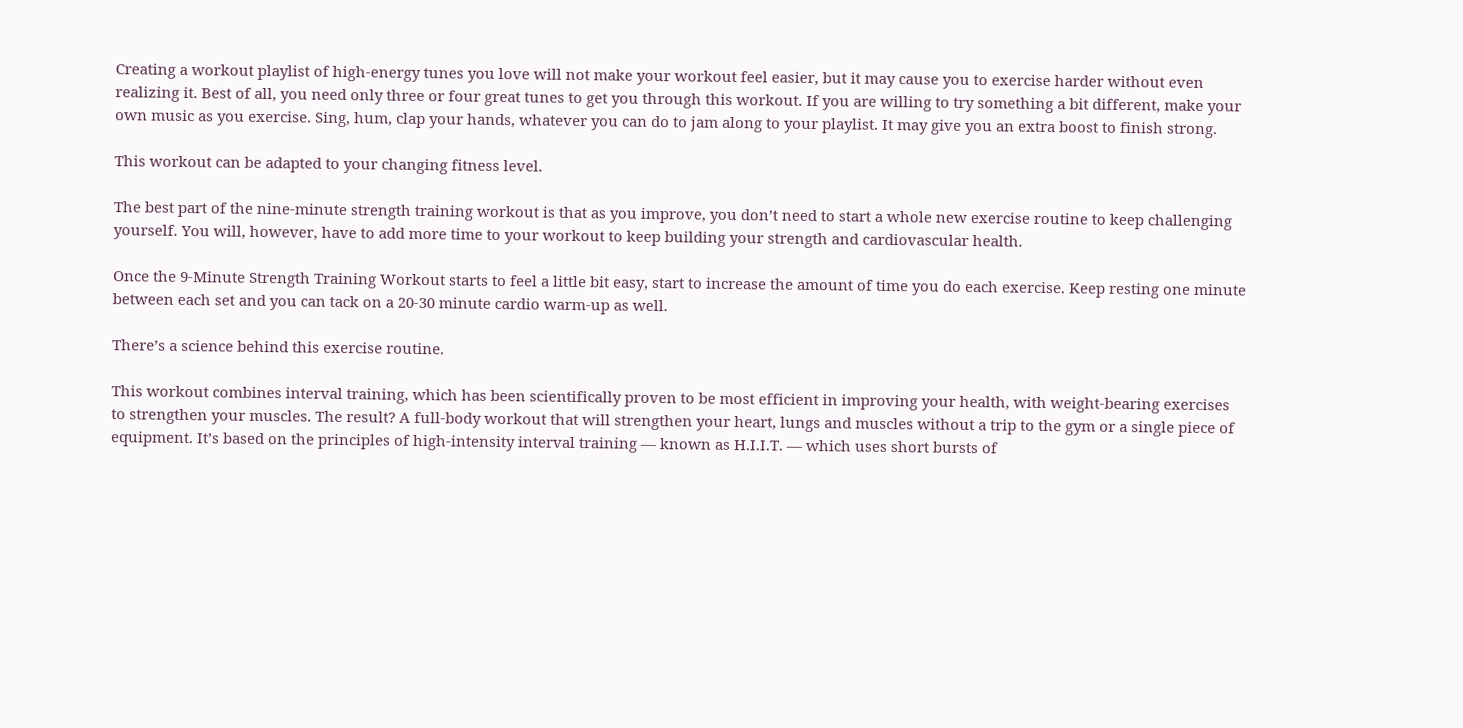Creating a workout playlist of high-energy tunes you love will not make your workout feel easier, but it may cause you to exercise harder without even realizing it. Best of all, you need only three or four great tunes to get you through this workout. If you are willing to try something a bit different, make your own music as you exercise. Sing, hum, clap your hands, whatever you can do to jam along to your playlist. It may give you an extra boost to finish strong.

This workout can be adapted to your changing fitness level.

The best part of the nine-minute strength training workout is that as you improve, you don’t need to start a whole new exercise routine to keep challenging yourself. You will, however, have to add more time to your workout to keep building your strength and cardiovascular health.

Once the 9-Minute Strength Training Workout starts to feel a little bit easy, start to increase the amount of time you do each exercise. Keep resting one minute between each set and you can tack on a 20-30 minute cardio warm-up as well.

There’s a science behind this exercise routine.

This workout combines interval training, which has been scientifically proven to be most efficient in improving your health, with weight-bearing exercises to strengthen your muscles. The result? A full-body workout that will strengthen your heart, lungs and muscles without a trip to the gym or a single piece of equipment. It’s based on the principles of high-intensity interval training — known as H.I.I.T. — which uses short bursts of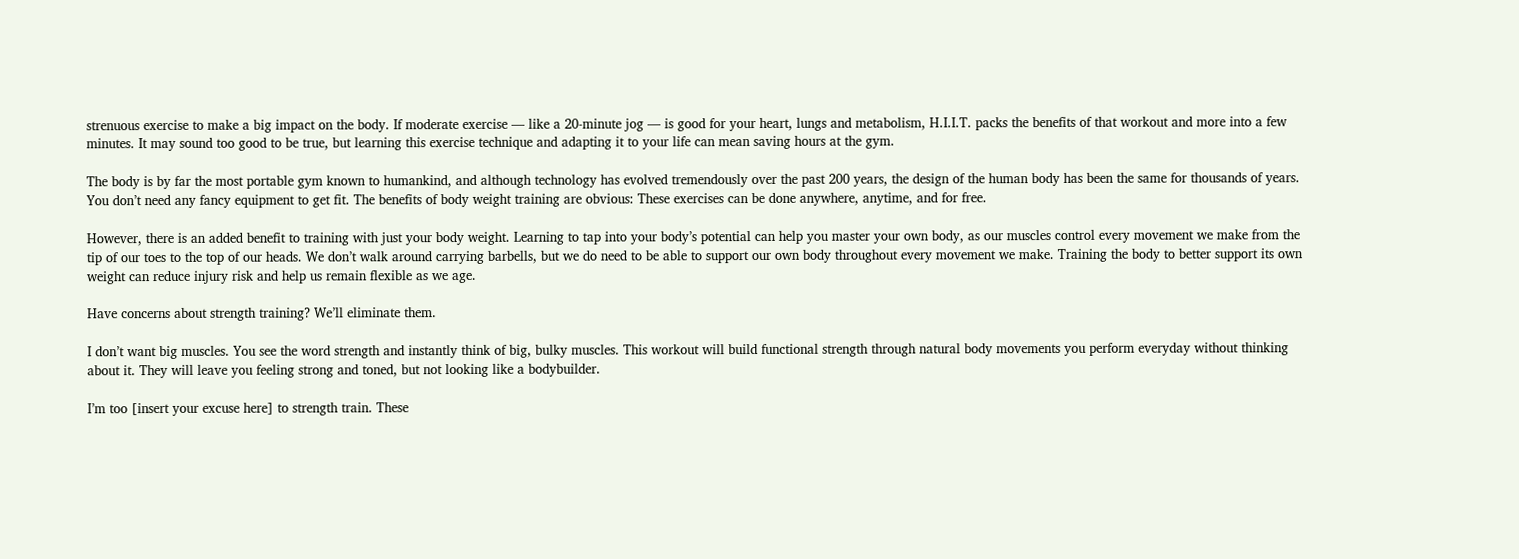strenuous exercise to make a big impact on the body. If moderate exercise — like a 20-minute jog — is good for your heart, lungs and metabolism, H.I.I.T. packs the benefits of that workout and more into a few minutes. It may sound too good to be true, but learning this exercise technique and adapting it to your life can mean saving hours at the gym.

The body is by far the most portable gym known to humankind, and although technology has evolved tremendously over the past 200 years, the design of the human body has been the same for thousands of years. You don’t need any fancy equipment to get fit. The benefits of body weight training are obvious: These exercises can be done anywhere, anytime, and for free.

However, there is an added benefit to training with just your body weight. Learning to tap into your body’s potential can help you master your own body, as our muscles control every movement we make from the tip of our toes to the top of our heads. We don’t walk around carrying barbells, but we do need to be able to support our own body throughout every movement we make. Training the body to better support its own weight can reduce injury risk and help us remain flexible as we age.

Have concerns about strength training? We’ll eliminate them.

I don’t want big muscles. You see the word strength and instantly think of big, bulky muscles. This workout will build functional strength through natural body movements you perform everyday without thinking about it. They will leave you feeling strong and toned, but not looking like a bodybuilder.

I’m too [insert your excuse here] to strength train. These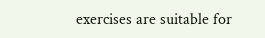exercises are suitable for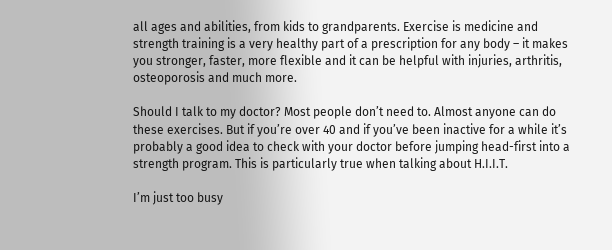all ages and abilities, from kids to grandparents. Exercise is medicine and strength training is a very healthy part of a prescription for any body – it makes you stronger, faster, more flexible and it can be helpful with injuries, arthritis, osteoporosis and much more.

Should I talk to my doctor? Most people don’t need to. Almost anyone can do these exercises. But if you’re over 40 and if you’ve been inactive for a while it’s probably a good idea to check with your doctor before jumping head-first into a strength program. This is particularly true when talking about H.I.I.T.

I’m just too busy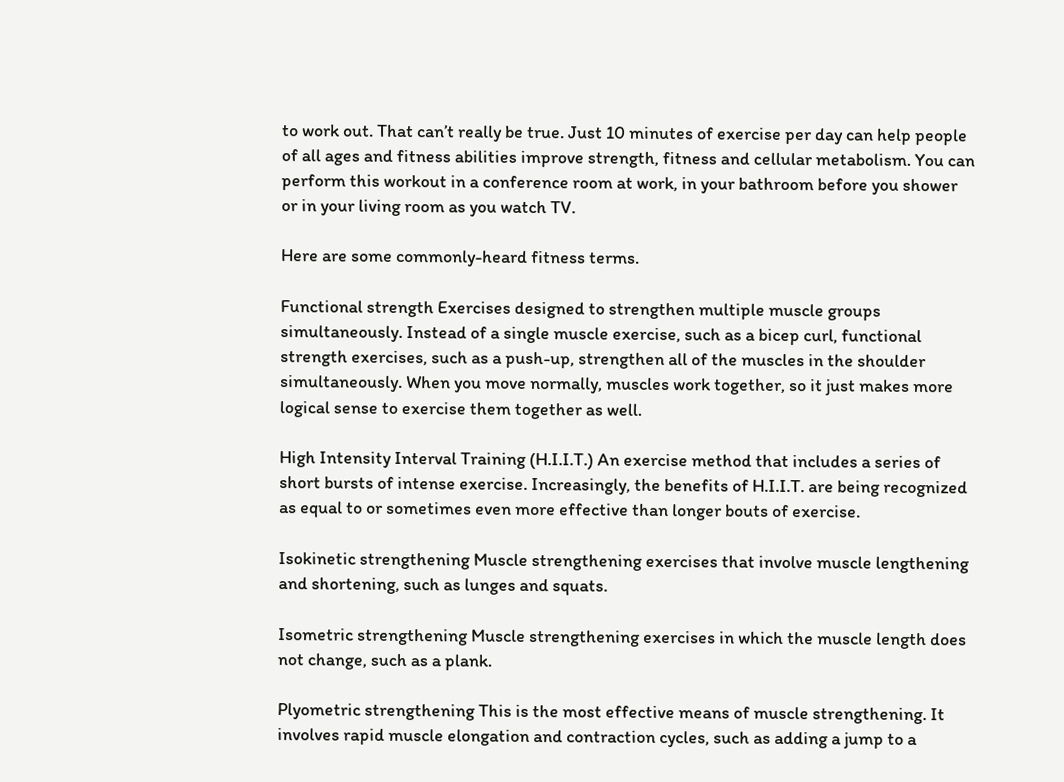to work out. That can’t really be true. Just 10 minutes of exercise per day can help people of all ages and fitness abilities improve strength, fitness and cellular metabolism. You can perform this workout in a conference room at work, in your bathroom before you shower or in your living room as you watch TV.

Here are some commonly-heard fitness terms.

Functional strength Exercises designed to strengthen multiple muscle groups simultaneously. Instead of a single muscle exercise, such as a bicep curl, functional strength exercises, such as a push-up, strengthen all of the muscles in the shoulder simultaneously. When you move normally, muscles work together, so it just makes more logical sense to exercise them together as well.

High Intensity Interval Training (H.I.I.T.) An exercise method that includes a series of short bursts of intense exercise. Increasingly, the benefits of H.I.I.T. are being recognized as equal to or sometimes even more effective than longer bouts of exercise.

Isokinetic strengthening Muscle strengthening exercises that involve muscle lengthening and shortening, such as lunges and squats.

Isometric strengthening Muscle strengthening exercises in which the muscle length does not change, such as a plank.

Plyometric strengthening This is the most effective means of muscle strengthening. It involves rapid muscle elongation and contraction cycles, such as adding a jump to a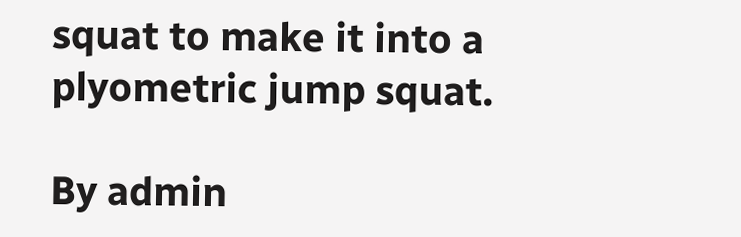squat to make it into a plyometric jump squat.

By admin